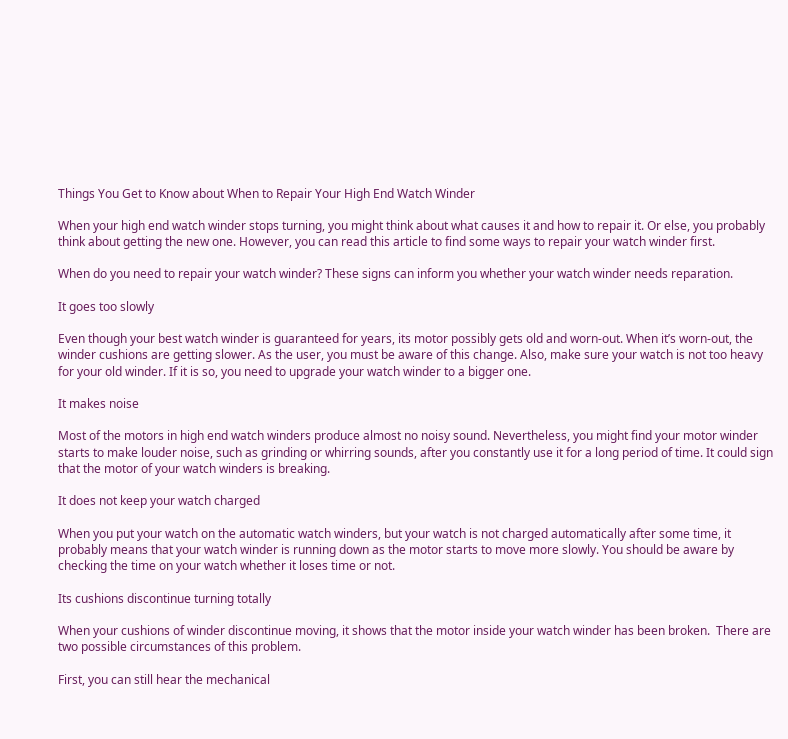Things You Get to Know about When to Repair Your High End Watch Winder

When your high end watch winder stops turning, you might think about what causes it and how to repair it. Or else, you probably think about getting the new one. However, you can read this article to find some ways to repair your watch winder first.

When do you need to repair your watch winder? These signs can inform you whether your watch winder needs reparation.

It goes too slowly

Even though your best watch winder is guaranteed for years, its motor possibly gets old and worn-out. When it’s worn-out, the winder cushions are getting slower. As the user, you must be aware of this change. Also, make sure your watch is not too heavy for your old winder. If it is so, you need to upgrade your watch winder to a bigger one.

It makes noise

Most of the motors in high end watch winders produce almost no noisy sound. Nevertheless, you might find your motor winder starts to make louder noise, such as grinding or whirring sounds, after you constantly use it for a long period of time. It could sign that the motor of your watch winders is breaking.

It does not keep your watch charged

When you put your watch on the automatic watch winders, but your watch is not charged automatically after some time, it probably means that your watch winder is running down as the motor starts to move more slowly. You should be aware by checking the time on your watch whether it loses time or not.

Its cushions discontinue turning totally

When your cushions of winder discontinue moving, it shows that the motor inside your watch winder has been broken.  There are two possible circumstances of this problem.

First, you can still hear the mechanical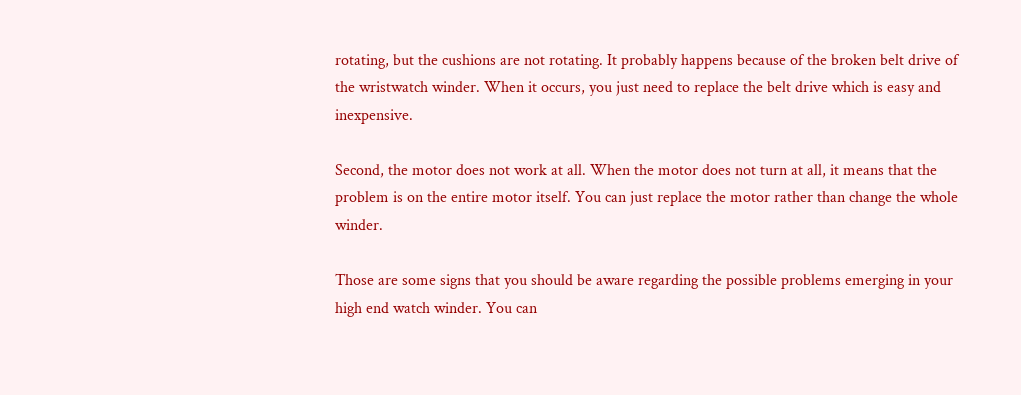rotating, but the cushions are not rotating. It probably happens because of the broken belt drive of the wristwatch winder. When it occurs, you just need to replace the belt drive which is easy and inexpensive.

Second, the motor does not work at all. When the motor does not turn at all, it means that the problem is on the entire motor itself. You can just replace the motor rather than change the whole winder.

Those are some signs that you should be aware regarding the possible problems emerging in your high end watch winder. You can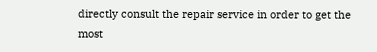directly consult the repair service in order to get the most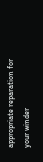appropriate reparation for your winder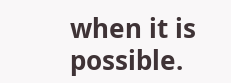when it is possible.